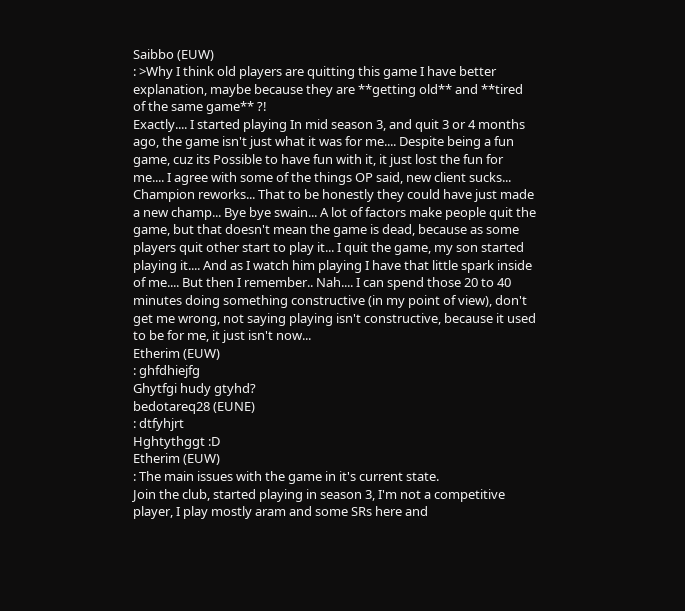Saibbo (EUW)
: >Why I think old players are quitting this game I have better explanation, maybe because they are **getting old** and **tired of the same game** ?!
Exactly.... I started playing In mid season 3, and quit 3 or 4 months ago, the game isn't just what it was for me.... Despite being a fun game, cuz its Possible to have fun with it, it just lost the fun for me.... I agree with some of the things OP said, new client sucks... Champion reworks... That to be honestly they could have just made a new champ... Bye bye swain... A lot of factors make people quit the game, but that doesn't mean the game is dead, because as some players quit other start to play it... I quit the game, my son started playing it.... And as I watch him playing I have that little spark inside of me.... But then I remember.. Nah.... I can spend those 20 to 40 minutes doing something constructive (in my point of view), don't get me wrong, not saying playing isn't constructive, because it used to be for me, it just isn't now...
Etherim (EUW)
: ghfdhiejfg
Ghytfgi hudy gtyhd?
bedotareq28 (EUNE)
: dtfyhjrt
Hghtythggt :D
Etherim (EUW)
: The main issues with the game in it's current state.
Join the club, started playing in season 3, I'm not a competitive player, I play mostly aram and some SRs here and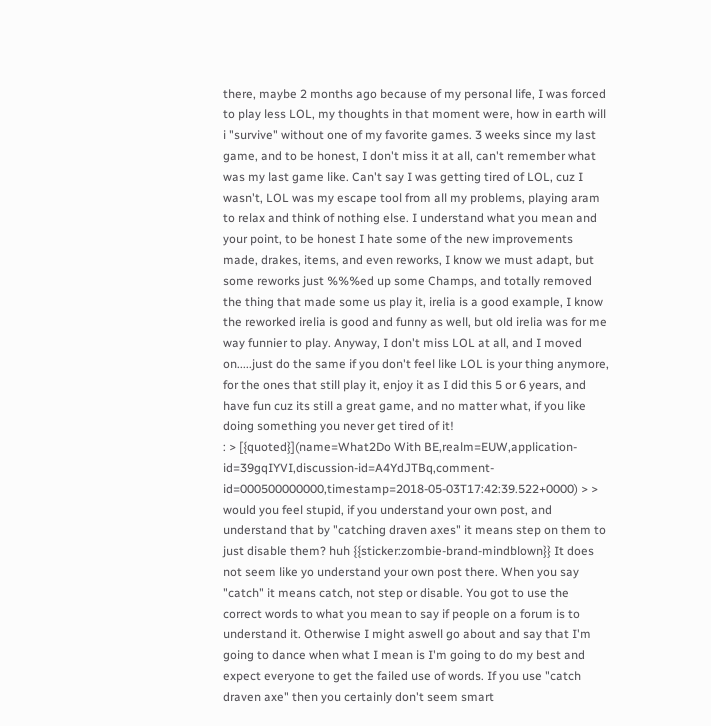there, maybe 2 months ago because of my personal life, I was forced to play less LOL, my thoughts in that moment were, how in earth will i "survive" without one of my favorite games. 3 weeks since my last game, and to be honest, I don't miss it at all, can't remember what was my last game like. Can't say I was getting tired of LOL, cuz I wasn't, LOL was my escape tool from all my problems, playing aram to relax and think of nothing else. I understand what you mean and your point, to be honest I hate some of the new improvements made, drakes, items, and even reworks, I know we must adapt, but some reworks just %%%ed up some Champs, and totally removed the thing that made some us play it, irelia is a good example, I know the reworked irelia is good and funny as well, but old irelia was for me way funnier to play. Anyway, I don't miss LOL at all, and I moved on.....just do the same if you don't feel like LOL is your thing anymore, for the ones that still play it, enjoy it as I did this 5 or 6 years, and have fun cuz its still a great game, and no matter what, if you like doing something you never get tired of it!
: > [{quoted}](name=What2Do With BE,realm=EUW,application-id=39gqIYVI,discussion-id=A4YdJTBq,comment-id=000500000000,timestamp=2018-05-03T17:42:39.522+0000) > > would you feel stupid, if you understand your own post, and understand that by "catching draven axes" it means step on them to just disable them? huh {{sticker:zombie-brand-mindblown}} It does not seem like yo understand your own post there. When you say "catch" it means catch, not step or disable. You got to use the correct words to what you mean to say if people on a forum is to understand it. Otherwise I might aswell go about and say that I'm going to dance when what I mean is I'm going to do my best and expect everyone to get the failed use of words. If you use "catch draven axe" then you certainly don't seem smart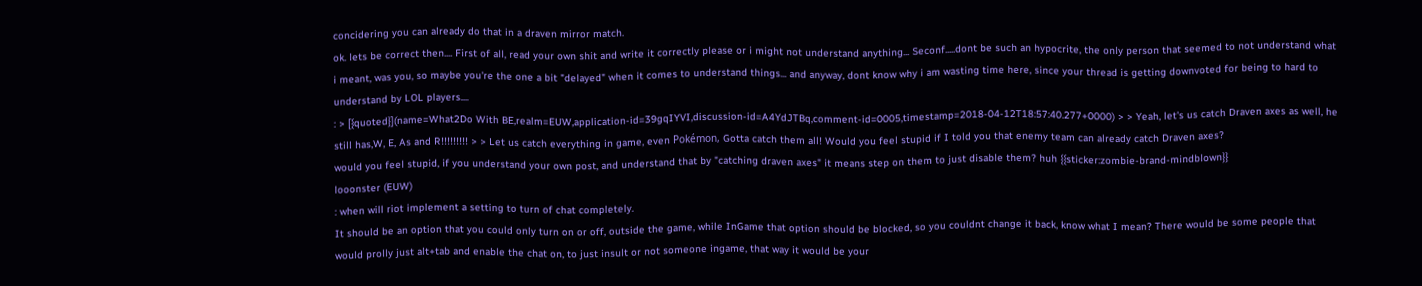concidering you can already do that in a draven mirror match.
ok. lets be correct then.... First of all, read your own shit and write it correctly please or i might not understand anything... Seconf.....dont be such an hypocrite, the only person that seemed to not understand what i meant, was you, so maybe you're the one a bit "delayed" when it comes to understand things... and anyway, dont know why i am wasting time here, since your thread is getting downvoted for being to hard to understand by LOL players....
: > [{quoted}](name=What2Do With BE,realm=EUW,application-id=39gqIYVI,discussion-id=A4YdJTBq,comment-id=0005,timestamp=2018-04-12T18:57:40.277+0000) > > Yeah, let's us catch Draven axes as well, he still has,W, E, As and R!!!!!!!!! > > Let us catch everything in game, even Pokémon, Gotta catch them all! Would you feel stupid if I told you that enemy team can already catch Draven axes?
would you feel stupid, if you understand your own post, and understand that by "catching draven axes" it means step on them to just disable them? huh {{sticker:zombie-brand-mindblown}}
looonster (EUW)
: when will riot implement a setting to turn of chat completely.
It should be an option that you could only turn on or off, outside the game, while InGame that option should be blocked, so you couldnt change it back, know what I mean? There would be some people that would prolly just alt+tab and enable the chat on, to just insult or not someone ingame, that way it would be your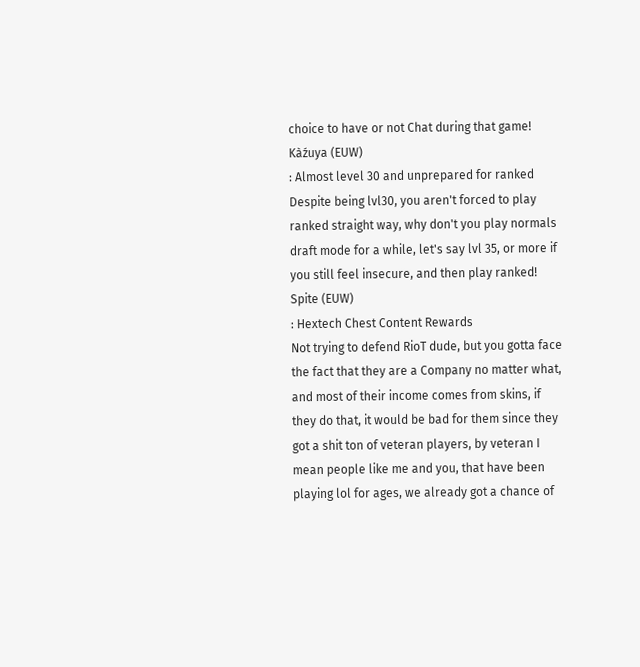choice to have or not Chat during that game!
Kàźuya (EUW)
: Almost level 30 and unprepared for ranked
Despite being lvl30, you aren't forced to play ranked straight way, why don't you play normals draft mode for a while, let's say lvl 35, or more if you still feel insecure, and then play ranked!
Spite (EUW)
: Hextech Chest Content Rewards
Not trying to defend RioT dude, but you gotta face the fact that they are a Company no matter what, and most of their income comes from skins, if they do that, it would be bad for them since they got a shit ton of veteran players, by veteran I mean people like me and you, that have been playing lol for ages, we already got a chance of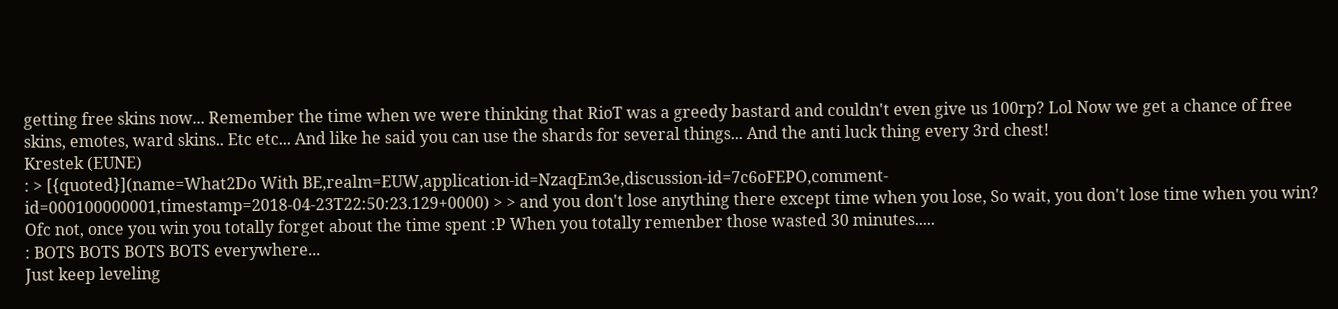getting free skins now... Remember the time when we were thinking that RioT was a greedy bastard and couldn't even give us 100rp? Lol Now we get a chance of free skins, emotes, ward skins.. Etc etc... And like he said you can use the shards for several things... And the anti luck thing every 3rd chest!
Krestek (EUNE)
: > [{quoted}](name=What2Do With BE,realm=EUW,application-id=NzaqEm3e,discussion-id=7c6oFEPO,comment-id=000100000001,timestamp=2018-04-23T22:50:23.129+0000) > > and you don't lose anything there except time when you lose, So wait, you don't lose time when you win?
Ofc not, once you win you totally forget about the time spent :P When you totally remenber those wasted 30 minutes.....
: BOTS BOTS BOTS BOTS everywhere...
Just keep leveling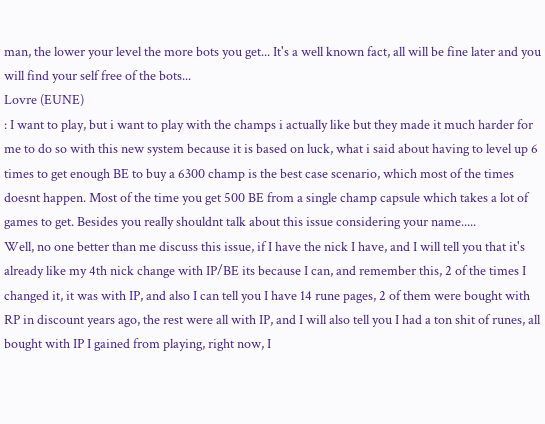man, the lower your level the more bots you get... It's a well known fact, all will be fine later and you will find your self free of the bots...
Lovre (EUNE)
: I want to play, but i want to play with the champs i actually like but they made it much harder for me to do so with this new system because it is based on luck, what i said about having to level up 6 times to get enough BE to buy a 6300 champ is the best case scenario, which most of the times doesnt happen. Most of the time you get 500 BE from a single champ capsule which takes a lot of games to get. Besides you really shouldnt talk about this issue considering your name.....
Well, no one better than me discuss this issue, if I have the nick I have, and I will tell you that it's already like my 4th nick change with IP/BE its because I can, and remember this, 2 of the times I changed it, it was with IP, and also I can tell you I have 14 rune pages, 2 of them were bought with RP in discount years ago, the rest were all with IP, and I will also tell you I had a ton shit of runes, all bought with IP I gained from playing, right now, I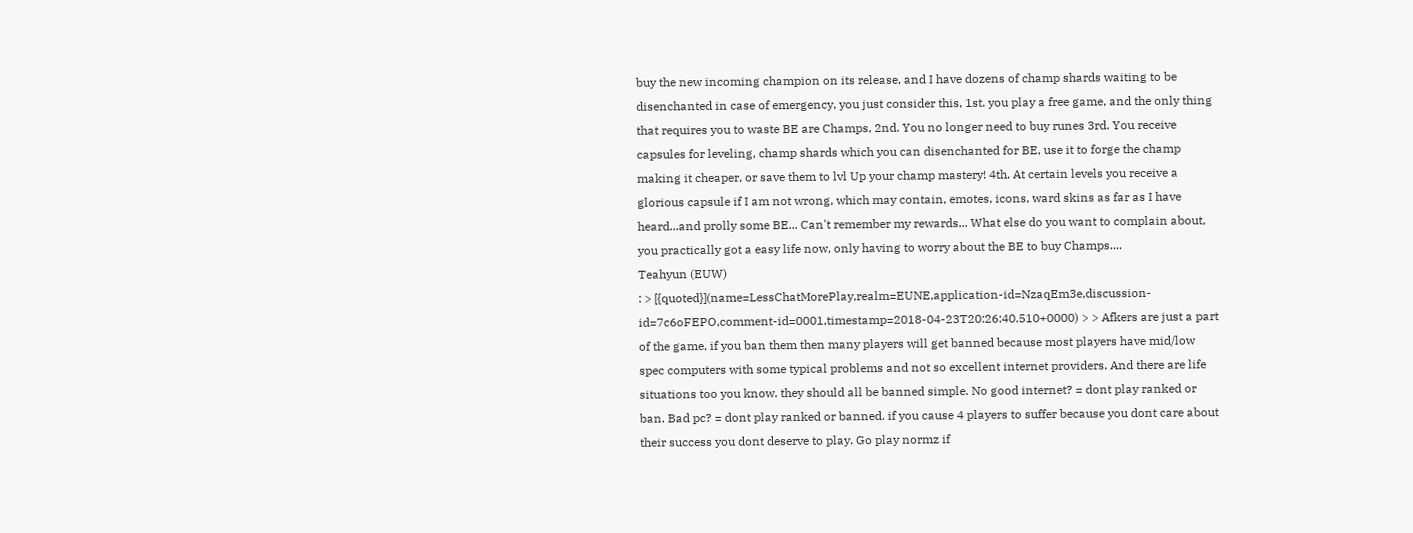buy the new incoming champion on its release, and I have dozens of champ shards waiting to be disenchanted in case of emergency, you just consider this, 1st. you play a free game, and the only thing that requires you to waste BE are Champs, 2nd. You no longer need to buy runes 3rd. You receive capsules for leveling, champ shards which you can disenchanted for BE, use it to forge the champ making it cheaper, or save them to lvl Up your champ mastery! 4th. At certain levels you receive a glorious capsule if I am not wrong, which may contain, emotes, icons, ward skins as far as I have heard...and prolly some BE... Can't remember my rewards... What else do you want to complain about, you practically got a easy life now, only having to worry about the BE to buy Champs....
Teahyun (EUW)
: > [{quoted}](name=LessChatMorePlay,realm=EUNE,application-id=NzaqEm3e,discussion-id=7c6oFEPO,comment-id=0001,timestamp=2018-04-23T20:26:40.510+0000) > > Afkers are just a part of the game, if you ban them then many players will get banned because most players have mid/low spec computers with some typical problems and not so excellent internet providers. And there are life situations too you know. they should all be banned simple. No good internet? = dont play ranked or ban. Bad pc? = dont play ranked or banned. if you cause 4 players to suffer because you dont care about their success you dont deserve to play. Go play normz if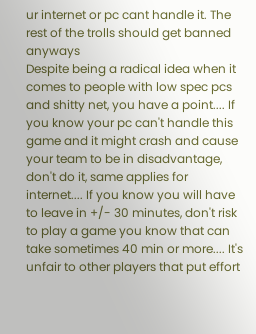ur internet or pc cant handle it. The rest of the trolls should get banned anyways
Despite being a radical idea when it comes to people with low spec pcs and shitty net, you have a point.... If you know your pc can't handle this game and it might crash and cause your team to be in disadvantage, don't do it, same applies for internet.... If you know you will have to leave in +/- 30 minutes, don't risk to play a game you know that can take sometimes 40 min or more.... It's unfair to other players that put effort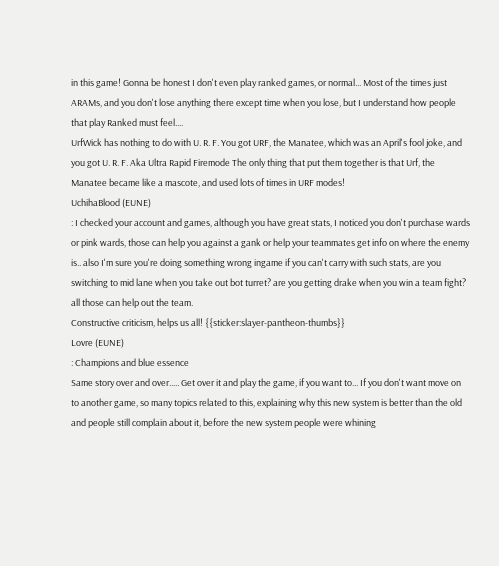in this game! Gonna be honest I don't even play ranked games, or normal... Most of the times just ARAMs, and you don't lose anything there except time when you lose, but I understand how people that play Ranked must feel....
UrfWick has nothing to do with U. R. F. You got URF, the Manatee, which was an April's fool joke, and you got U. R. F. Aka Ultra Rapid Firemode The only thing that put them together is that Urf, the Manatee became like a mascote, and used lots of times in URF modes!
UchihaBlood (EUNE)
: I checked your account and games, although you have great stats, I noticed you don't purchase wards or pink wards, those can help you against a gank or help your teammates get info on where the enemy is.. also I'm sure you're doing something wrong ingame if you can't carry with such stats, are you switching to mid lane when you take out bot turret? are you getting drake when you win a team fight? all those can help out the team.
Constructive criticism, helps us all! {{sticker:slayer-pantheon-thumbs}}
Lovre (EUNE)
: Champions and blue essence
Same story over and over..... Get over it and play the game, if you want to... If you don't want move on to another game, so many topics related to this, explaining why this new system is better than the old and people still complain about it, before the new system people were whining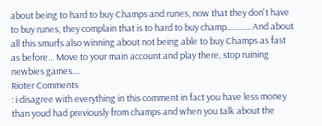about being to hard to buy Champs and runes, now that they don't have to buy runes, they complain that is to hard to buy champ............ And about all this smurfs also winning about not being able to buy Champs as fast as before... Move to your main account and play there, stop ruining newbies games....
Rioter Comments
: i disagree with everything in this comment in fact you have less money than youd had previously from champs and when you talk about the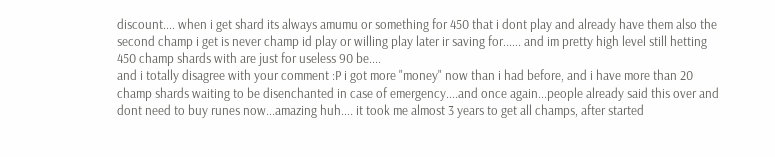discount.... when i get shard its always amumu or something for 450 that i dont play and already have them also the second champ i get is never champ id play or willing play later ir saving for...... and im pretty high level still hetting 450 champ shards with are just for useless 90 be....
and i totally disagree with your comment :P i got more "money" now than i had before, and i have more than 20 champ shards waiting to be disenchanted in case of emergency....and once again...people already said this over and dont need to buy runes now...amazing huh.... it took me almost 3 years to get all champs, after started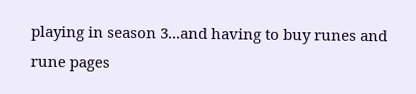playing in season 3...and having to buy runes and rune pages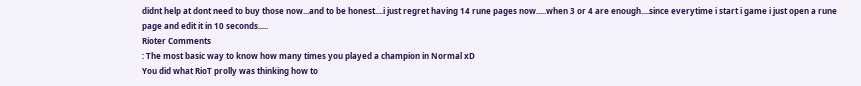didnt help at dont need to buy those now...and to be honest....i just regret having 14 rune pages now.....when 3 or 4 are enough....since everytime i start i game i just open a rune page and edit it in 10 seconds.....
Rioter Comments
: The most basic way to know how many times you played a champion in Normal xD
You did what RioT prolly was thinking how to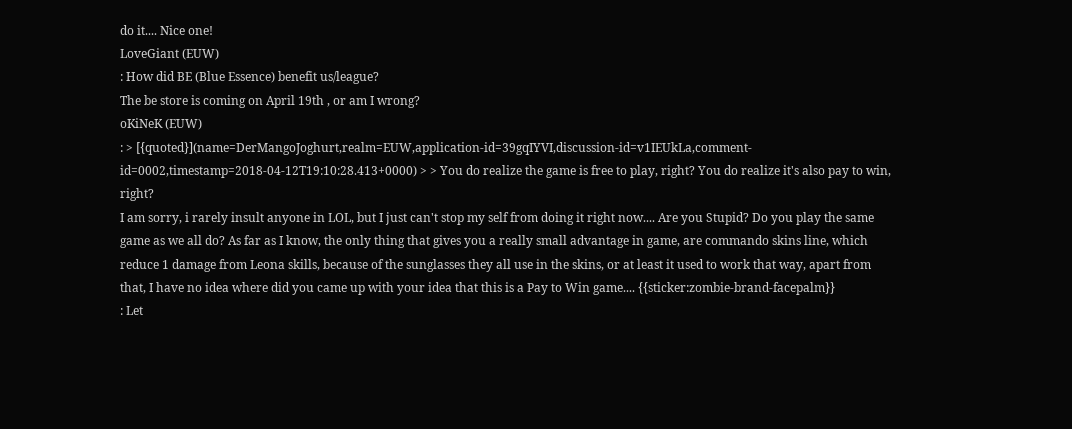do it.... Nice one!
LoveGiant (EUW)
: How did BE (Blue Essence) benefit us/league?
The be store is coming on April 19th , or am I wrong?
oKiNeK (EUW)
: > [{quoted}](name=DerMangoJoghurt,realm=EUW,application-id=39gqIYVI,discussion-id=v1IEUkLa,comment-id=0002,timestamp=2018-04-12T19:10:28.413+0000) > > You do realize the game is free to play, right? You do realize it's also pay to win, right?
I am sorry, i rarely insult anyone in LOL, but I just can't stop my self from doing it right now.... Are you Stupid? Do you play the same game as we all do? As far as I know, the only thing that gives you a really small advantage in game, are commando skins line, which reduce 1 damage from Leona skills, because of the sunglasses they all use in the skins, or at least it used to work that way, apart from that, I have no idea where did you came up with your idea that this is a Pay to Win game.... {{sticker:zombie-brand-facepalm}}
: Let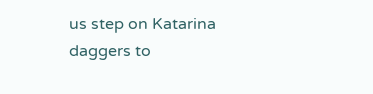us step on Katarina daggers to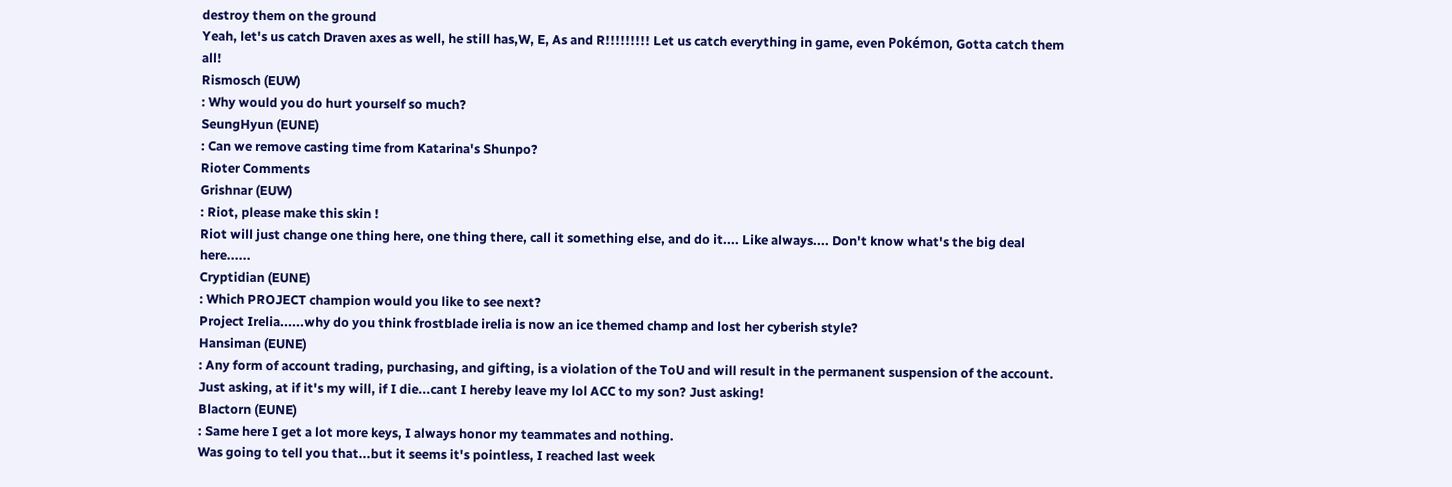destroy them on the ground
Yeah, let's us catch Draven axes as well, he still has,W, E, As and R!!!!!!!!! Let us catch everything in game, even Pokémon, Gotta catch them all!
Rismosch (EUW)
: Why would you do hurt yourself so much?
SeungHyun (EUNE)
: Can we remove casting time from Katarina's Shunpo?
Rioter Comments
Grishnar (EUW)
: Riot, please make this skin !
Riot will just change one thing here, one thing there, call it something else, and do it.... Like always.... Don't know what's the big deal here......
Cryptidian (EUNE)
: Which PROJECT champion would you like to see next?
Project Irelia......why do you think frostblade irelia is now an ice themed champ and lost her cyberish style?
Hansiman (EUNE)
: Any form of account trading, purchasing, and gifting, is a violation of the ToU and will result in the permanent suspension of the account.
Just asking, at if it's my will, if I die...cant I hereby leave my lol ACC to my son? Just asking!
Blactorn (EUNE)
: Same here I get a lot more keys, I always honor my teammates and nothing.
Was going to tell you that...but it seems it's pointless, I reached last week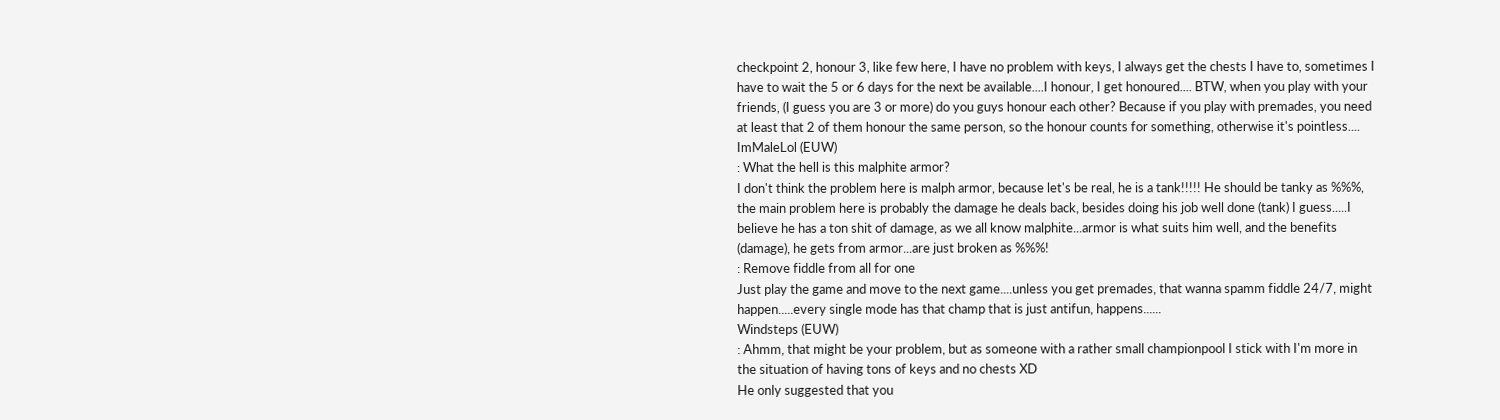checkpoint 2, honour 3, like few here, I have no problem with keys, I always get the chests I have to, sometimes I have to wait the 5 or 6 days for the next be available....I honour, I get honoured.... BTW, when you play with your friends, (I guess you are 3 or more) do you guys honour each other? Because if you play with premades, you need at least that 2 of them honour the same person, so the honour counts for something, otherwise it's pointless....
ImMaleLol (EUW)
: What the hell is this malphite armor?
I don't think the problem here is malph armor, because let's be real, he is a tank!!!!! He should be tanky as %%%, the main problem here is probably the damage he deals back, besides doing his job well done (tank) I guess.....I believe he has a ton shit of damage, as we all know malphite...armor is what suits him well, and the benefits (damage), he gets from armor...are just broken as %%%!
: Remove fiddle from all for one
Just play the game and move to the next game....unless you get premades, that wanna spamm fiddle 24/7, might happen.....every single mode has that champ that is just antifun, happens......
Windsteps (EUW)
: Ahmm, that might be your problem, but as someone with a rather small championpool I stick with I'm more in the situation of having tons of keys and no chests XD
He only suggested that you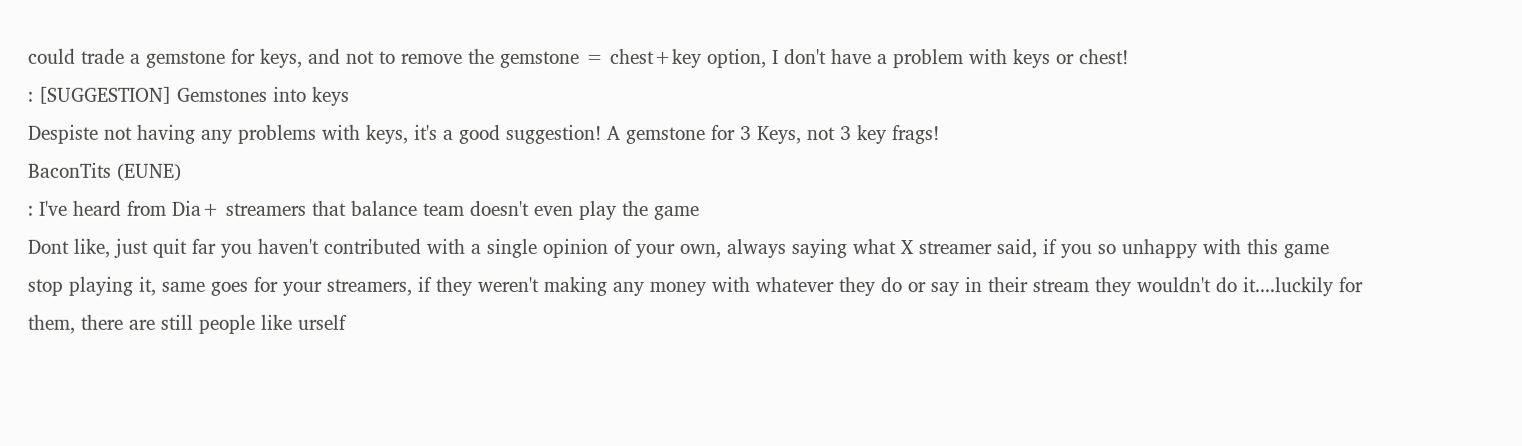could trade a gemstone for keys, and not to remove the gemstone = chest+key option, I don't have a problem with keys or chest!
: [SUGGESTION] Gemstones into keys
Despiste not having any problems with keys, it's a good suggestion! A gemstone for 3 Keys, not 3 key frags!
BaconTits (EUNE)
: I've heard from Dia+ streamers that balance team doesn't even play the game
Dont like, just quit far you haven't contributed with a single opinion of your own, always saying what X streamer said, if you so unhappy with this game stop playing it, same goes for your streamers, if they weren't making any money with whatever they do or say in their stream they wouldn't do it....luckily for them, there are still people like urself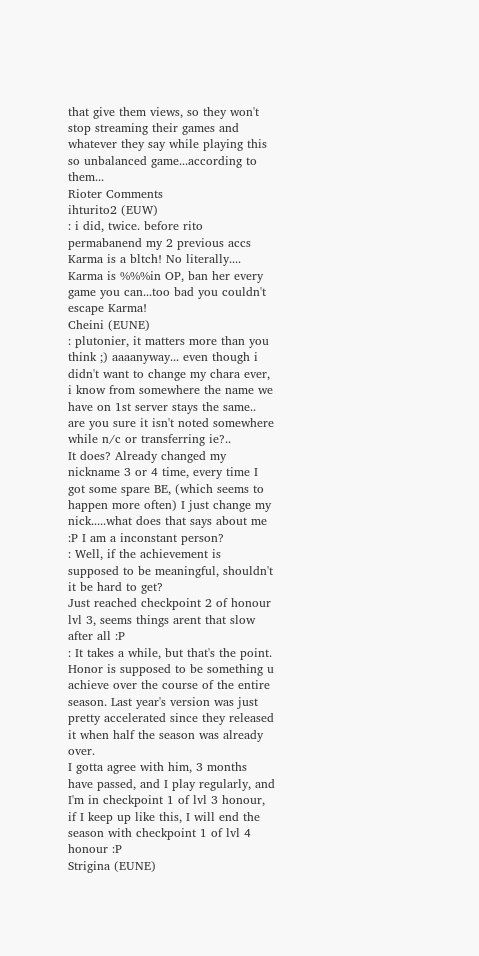that give them views, so they won't stop streaming their games and whatever they say while playing this so unbalanced game...according to them...
Rioter Comments
ihturito2 (EUW)
: i did, twice. before rito permabanend my 2 previous accs
Karma is a bltch! No literally.... Karma is %%%in OP, ban her every game you can...too bad you couldn't escape Karma!
Cheini (EUNE)
: plutonier, it matters more than you think ;) aaaanyway... even though i didn't want to change my chara ever, i know from somewhere the name we have on 1st server stays the same.. are you sure it isn't noted somewhere while n/c or transferring ie?..
It does? Already changed my nickname 3 or 4 time, every time I got some spare BE, (which seems to happen more often) I just change my nick.....what does that says about me :P I am a inconstant person?
: Well, if the achievement is supposed to be meaningful, shouldn't it be hard to get?
Just reached checkpoint 2 of honour lvl 3, seems things arent that slow after all :P
: It takes a while, but that's the point. Honor is supposed to be something u achieve over the course of the entire season. Last year's version was just pretty accelerated since they released it when half the season was already over.
I gotta agree with him, 3 months have passed, and I play regularly, and I'm in checkpoint 1 of lvl 3 honour, if I keep up like this, I will end the season with checkpoint 1 of lvl 4 honour :P
Strigina (EUNE)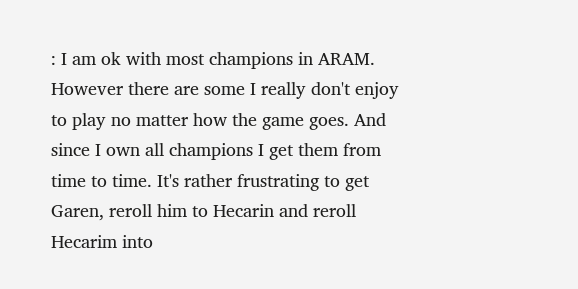: I am ok with most champions in ARAM. However there are some I really don't enjoy to play no matter how the game goes. And since I own all champions I get them from time to time. It's rather frustrating to get Garen, reroll him to Hecarin and reroll Hecarim into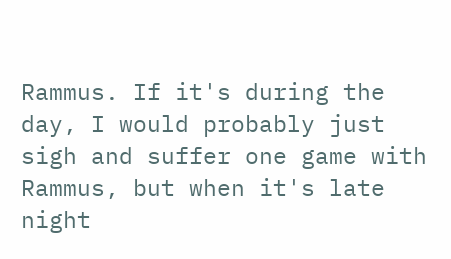Rammus. If it's during the day, I would probably just sigh and suffer one game with Rammus, but when it's late night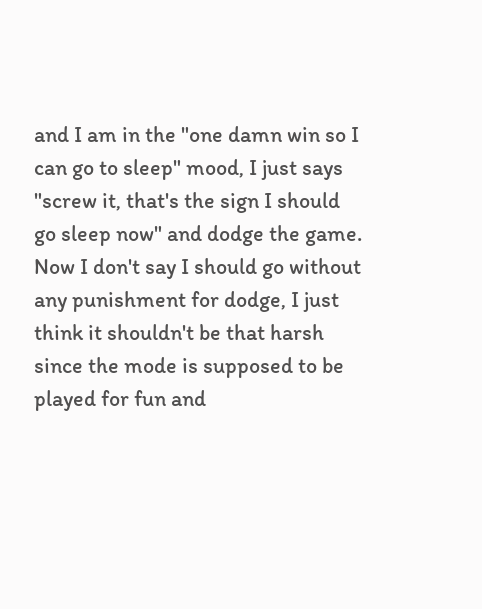and I am in the "one damn win so I can go to sleep" mood, I just says "screw it, that's the sign I should go sleep now" and dodge the game. Now I don't say I should go without any punishment for dodge, I just think it shouldn't be that harsh since the mode is supposed to be played for fun and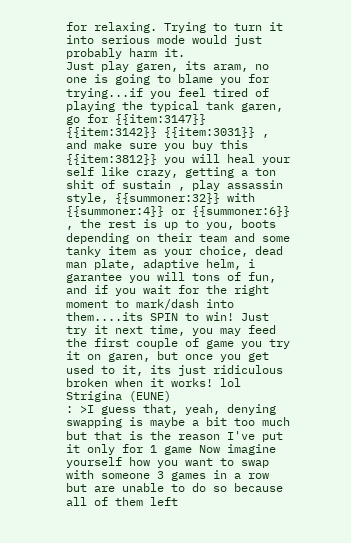for relaxing. Trying to turn it into serious mode would just probably harm it.
Just play garen, its aram, no one is going to blame you for trying...if you feel tired of playing the typical tank garen, go for {{item:3147}} {{item:3142}} {{item:3031}} , and make sure you buy this {{item:3812}} you will heal your self like crazy, getting a ton shit of sustain , play assassin style, {{summoner:32}} with {{summoner:4}} or {{summoner:6}} , the rest is up to you, boots depending on their team and some tanky item as your choice, dead man plate, adaptive helm, i garantee you will tons of fun, and if you wait for the right moment to mark/dash into them....its SPIN to win! Just try it next time, you may feed the first couple of game you try it on garen, but once you get used to it, its just ridiculous broken when it works! lol
Strigina (EUNE)
: >I guess that, yeah, denying swapping is maybe a bit too much but that is the reason I've put it only for 1 game Now imagine yourself how you want to swap with someone 3 games in a row but are unable to do so because all of them left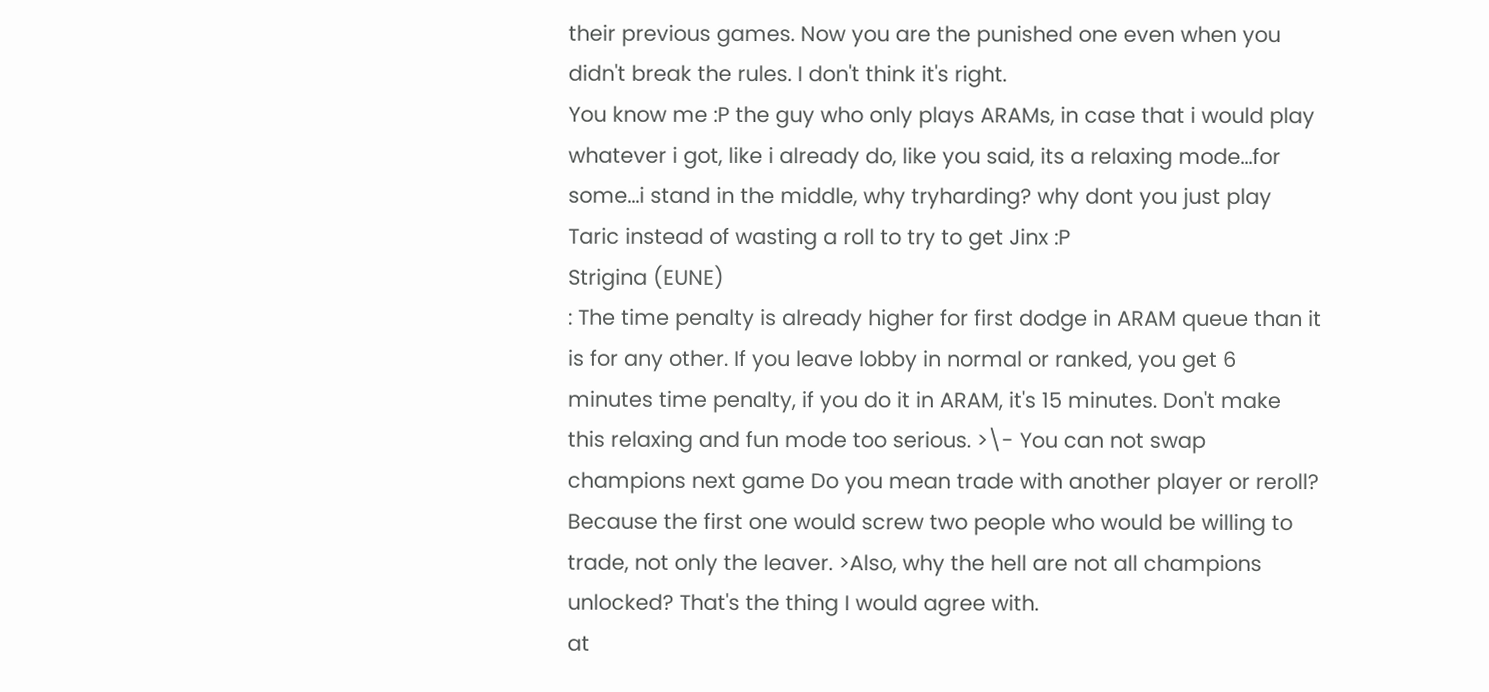their previous games. Now you are the punished one even when you didn't break the rules. I don't think it's right.
You know me :P the guy who only plays ARAMs, in case that i would play whatever i got, like i already do, like you said, its a relaxing mode...for some...i stand in the middle, why tryharding? why dont you just play Taric instead of wasting a roll to try to get Jinx :P
Strigina (EUNE)
: The time penalty is already higher for first dodge in ARAM queue than it is for any other. If you leave lobby in normal or ranked, you get 6 minutes time penalty, if you do it in ARAM, it's 15 minutes. Don't make this relaxing and fun mode too serious. >\- You can not swap champions next game Do you mean trade with another player or reroll? Because the first one would screw two people who would be willing to trade, not only the leaver. >Also, why the hell are not all champions unlocked? That's the thing I would agree with.
at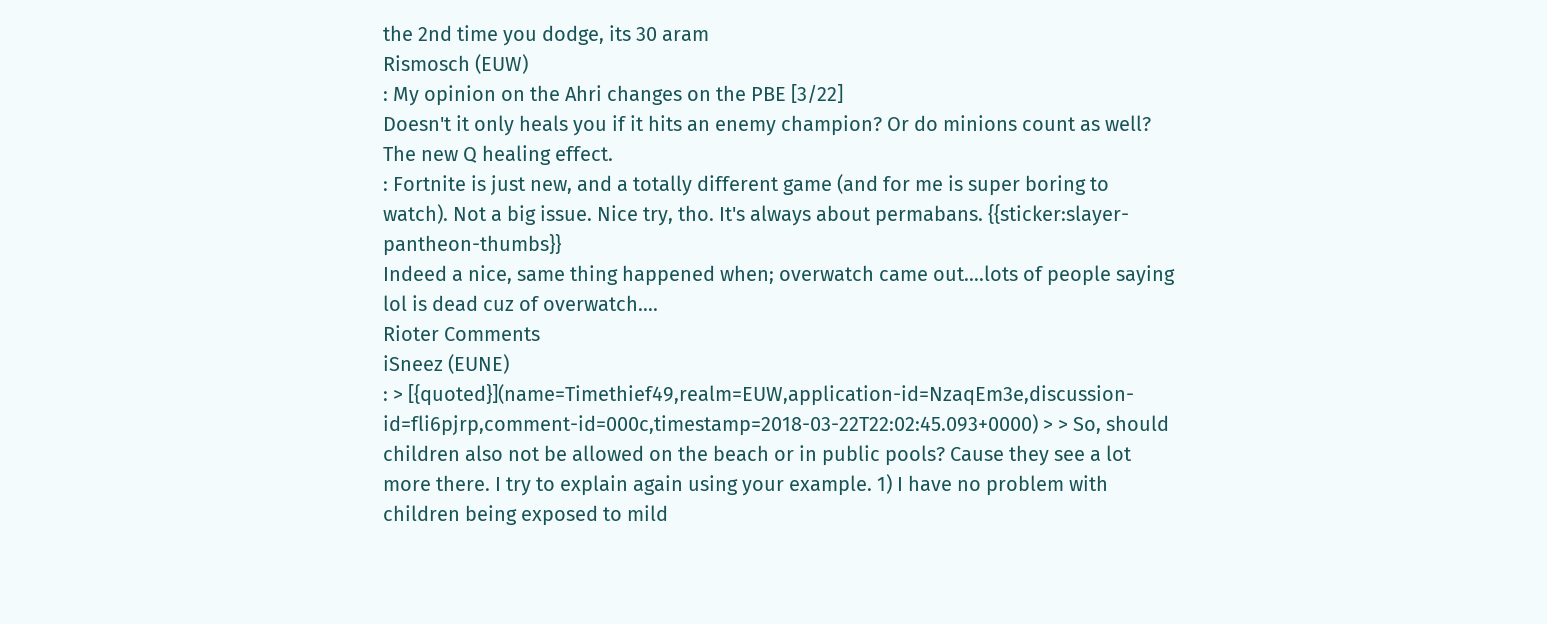the 2nd time you dodge, its 30 aram
Rismosch (EUW)
: My opinion on the Ahri changes on the PBE [3/22]
Doesn't it only heals you if it hits an enemy champion? Or do minions count as well? The new Q healing effect.
: Fortnite is just new, and a totally different game (and for me is super boring to watch). Not a big issue. Nice try, tho. It's always about permabans. {{sticker:slayer-pantheon-thumbs}}
Indeed a nice, same thing happened when; overwatch came out....lots of people saying lol is dead cuz of overwatch....
Rioter Comments
iSneez (EUNE)
: > [{quoted}](name=Timethief49,realm=EUW,application-id=NzaqEm3e,discussion-id=fli6pjrp,comment-id=000c,timestamp=2018-03-22T22:02:45.093+0000) > > So, should children also not be allowed on the beach or in public pools? Cause they see a lot more there. I try to explain again using your example. 1) I have no problem with children being exposed to mild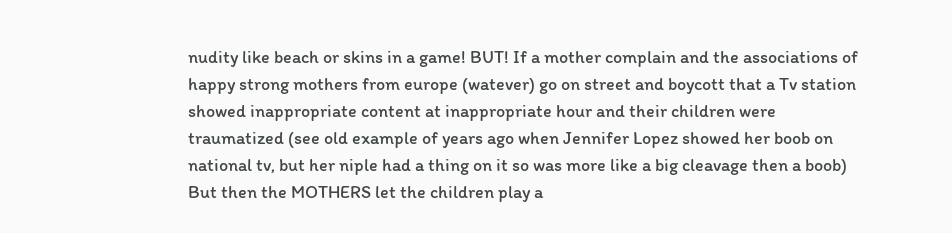nudity like beach or skins in a game! BUT! If a mother complain and the associations of happy strong mothers from europe (watever) go on street and boycott that a Tv station showed inappropriate content at inappropriate hour and their children were traumatized (see old example of years ago when Jennifer Lopez showed her boob on national tv, but her niple had a thing on it so was more like a big cleavage then a boob) But then the MOTHERS let the children play a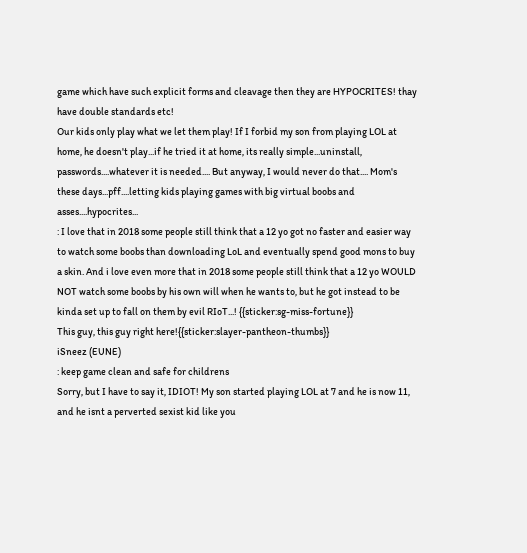game which have such explicit forms and cleavage then they are HYPOCRITES! thay have double standards etc!
Our kids only play what we let them play! If I forbid my son from playing LOL at home, he doesn't play...if he tried it at home, its really simple...uninstall, passwords....whatever it is needed.... But anyway, I would never do that.... Mom's these days...pff....letting kids playing games with big virtual boobs and asses....hypocrites...
: I love that in 2018 some people still think that a 12 yo got no faster and easier way to watch some boobs than downloading LoL and eventually spend good mons to buy a skin. And i love even more that in 2018 some people still think that a 12 yo WOULD NOT watch some boobs by his own will when he wants to, but he got instead to be kinda set up to fall on them by evil RIoT...! {{sticker:sg-miss-fortune}}
This guy, this guy right here!{{sticker:slayer-pantheon-thumbs}}
iSneez (EUNE)
: keep game clean and safe for childrens
Sorry, but I have to say it, IDIOT! My son started playing LOL at 7 and he is now 11, and he isnt a perverted sexist kid like you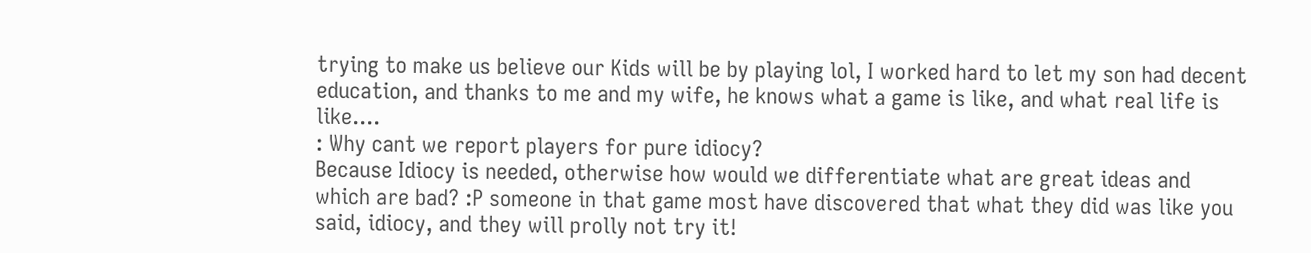trying to make us believe our Kids will be by playing lol, I worked hard to let my son had decent education, and thanks to me and my wife, he knows what a game is like, and what real life is like....
: Why cant we report players for pure idiocy?
Because Idiocy is needed, otherwise how would we differentiate what are great ideas and which are bad? :P someone in that game most have discovered that what they did was like you said, idiocy, and they will prolly not try it!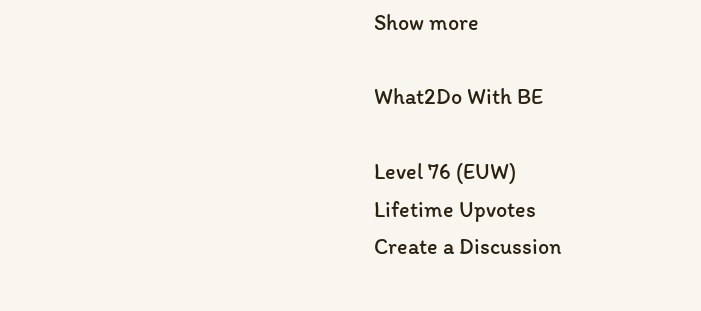Show more

What2Do With BE

Level 76 (EUW)
Lifetime Upvotes
Create a Discussion